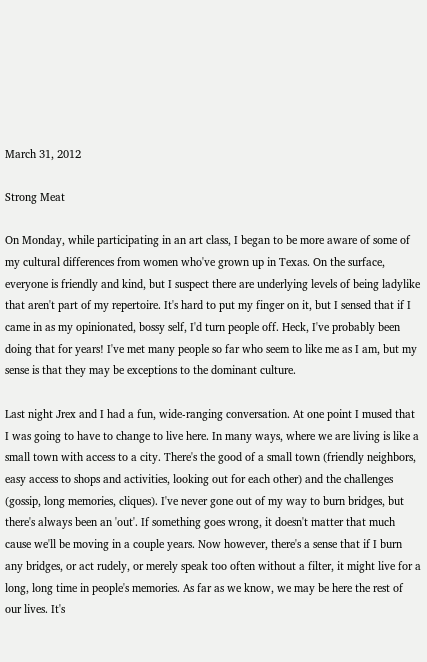March 31, 2012

Strong Meat

On Monday, while participating in an art class, I began to be more aware of some of my cultural differences from women who've grown up in Texas. On the surface, everyone is friendly and kind, but I suspect there are underlying levels of being ladylike that aren't part of my repertoire. It's hard to put my finger on it, but I sensed that if I came in as my opinionated, bossy self, I'd turn people off. Heck, I've probably been doing that for years! I've met many people so far who seem to like me as I am, but my sense is that they may be exceptions to the dominant culture.

Last night Jrex and I had a fun, wide-ranging conversation. At one point I mused that I was going to have to change to live here. In many ways, where we are living is like a small town with access to a city. There's the good of a small town (friendly neighbors, easy access to shops and activities, looking out for each other) and the challenges (gossip, long memories, cliques). I've never gone out of my way to burn bridges, but there's always been an 'out'. If something goes wrong, it doesn't matter that much cause we'll be moving in a couple years. Now however, there's a sense that if I burn any bridges, or act rudely, or merely speak too often without a filter, it might live for a long, long time in people's memories. As far as we know, we may be here the rest of our lives. It's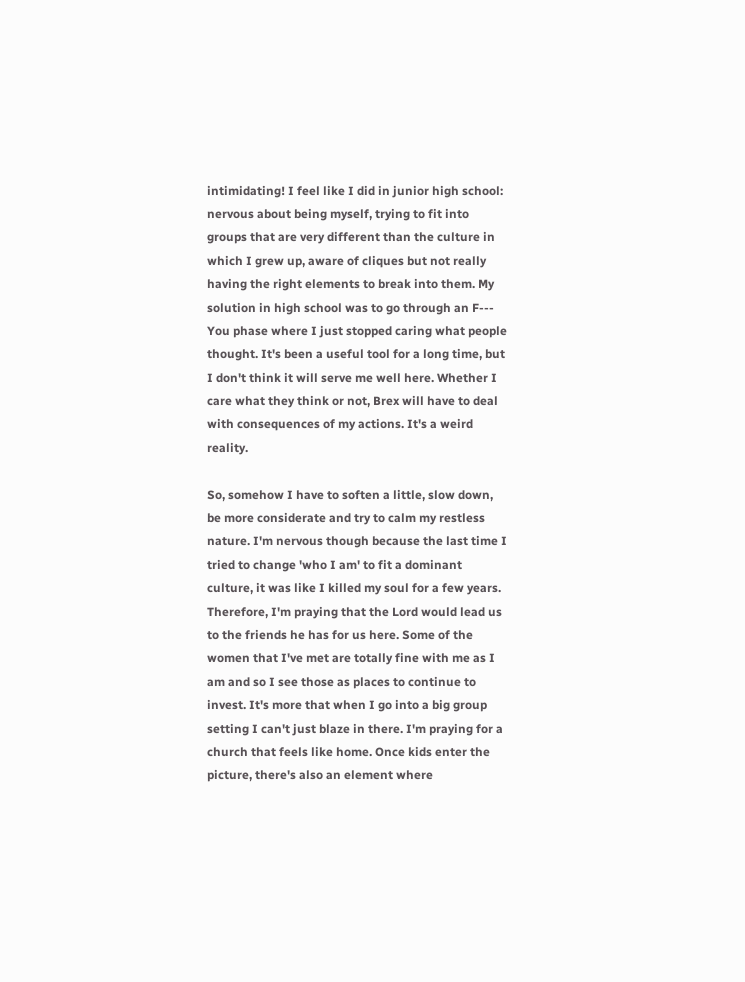intimidating! I feel like I did in junior high school: nervous about being myself, trying to fit into groups that are very different than the culture in which I grew up, aware of cliques but not really having the right elements to break into them. My solution in high school was to go through an F--- You phase where I just stopped caring what people thought. It's been a useful tool for a long time, but I don't think it will serve me well here. Whether I care what they think or not, Brex will have to deal with consequences of my actions. It's a weird reality.

So, somehow I have to soften a little, slow down, be more considerate and try to calm my restless nature. I'm nervous though because the last time I tried to change 'who I am' to fit a dominant culture, it was like I killed my soul for a few years. Therefore, I'm praying that the Lord would lead us to the friends he has for us here. Some of the women that I've met are totally fine with me as I am and so I see those as places to continue to invest. It's more that when I go into a big group setting I can't just blaze in there. I'm praying for a church that feels like home. Once kids enter the picture, there's also an element where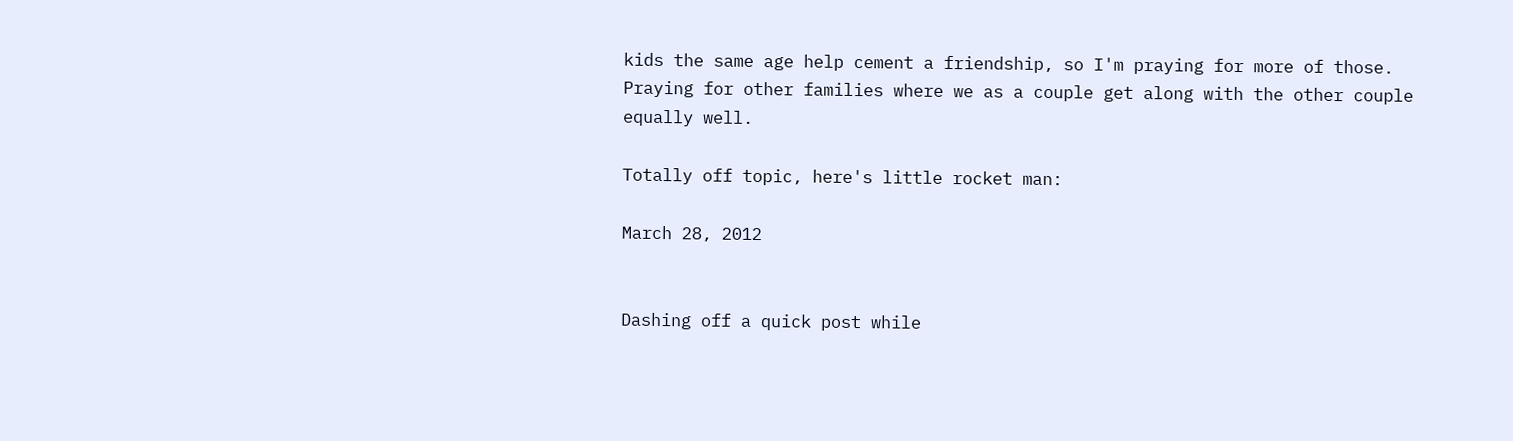kids the same age help cement a friendship, so I'm praying for more of those. Praying for other families where we as a couple get along with the other couple equally well.

Totally off topic, here's little rocket man:

March 28, 2012


Dashing off a quick post while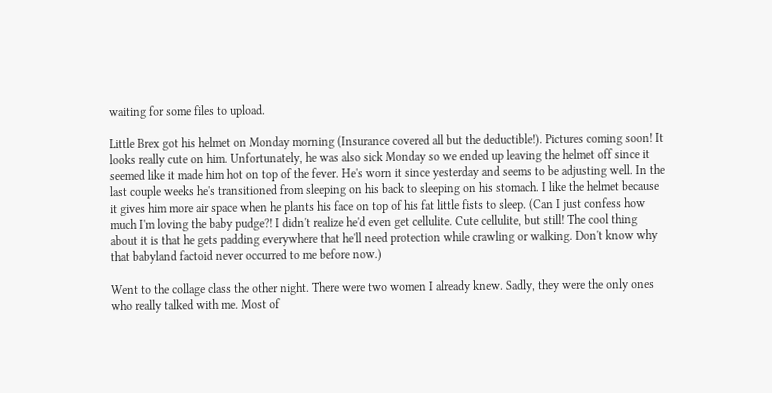waiting for some files to upload.

Little Brex got his helmet on Monday morning (Insurance covered all but the deductible!). Pictures coming soon! It looks really cute on him. Unfortunately, he was also sick Monday so we ended up leaving the helmet off since it seemed like it made him hot on top of the fever. He's worn it since yesterday and seems to be adjusting well. In the last couple weeks he's transitioned from sleeping on his back to sleeping on his stomach. I like the helmet because it gives him more air space when he plants his face on top of his fat little fists to sleep. (Can I just confess how much I'm loving the baby pudge?! I didn't realize he'd even get cellulite. Cute cellulite, but still! The cool thing about it is that he gets padding everywhere that he'll need protection while crawling or walking. Don't know why that babyland factoid never occurred to me before now.)

Went to the collage class the other night. There were two women I already knew. Sadly, they were the only ones who really talked with me. Most of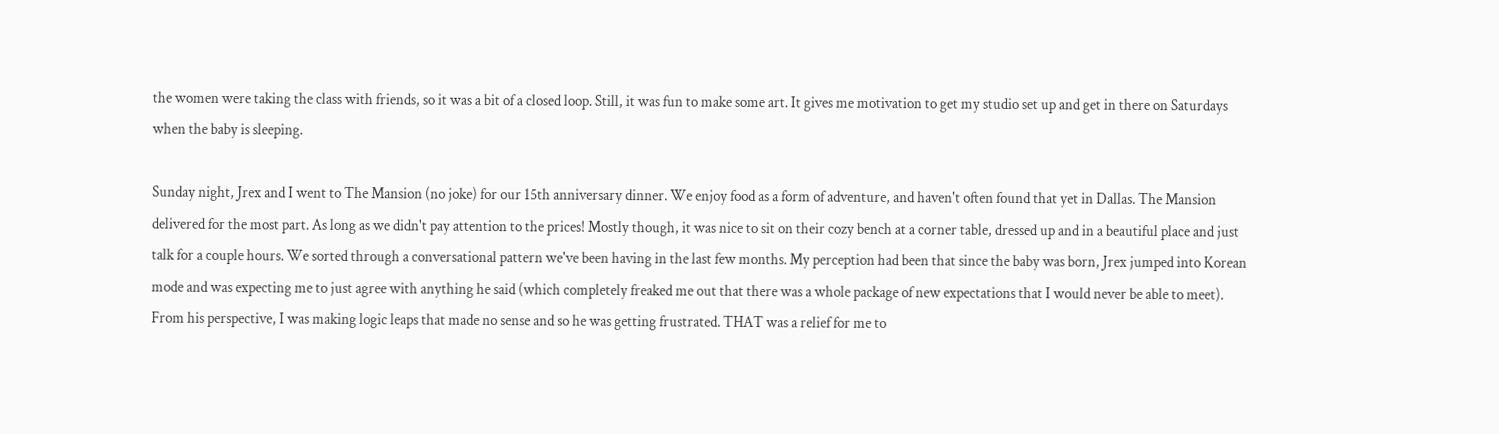the women were taking the class with friends, so it was a bit of a closed loop. Still, it was fun to make some art. It gives me motivation to get my studio set up and get in there on Saturdays when the baby is sleeping.

Sunday night, Jrex and I went to The Mansion (no joke) for our 15th anniversary dinner. We enjoy food as a form of adventure, and haven't often found that yet in Dallas. The Mansion delivered for the most part. As long as we didn't pay attention to the prices! Mostly though, it was nice to sit on their cozy bench at a corner table, dressed up and in a beautiful place and just talk for a couple hours. We sorted through a conversational pattern we've been having in the last few months. My perception had been that since the baby was born, Jrex jumped into Korean mode and was expecting me to just agree with anything he said (which completely freaked me out that there was a whole package of new expectations that I would never be able to meet). From his perspective, I was making logic leaps that made no sense and so he was getting frustrated. THAT was a relief for me to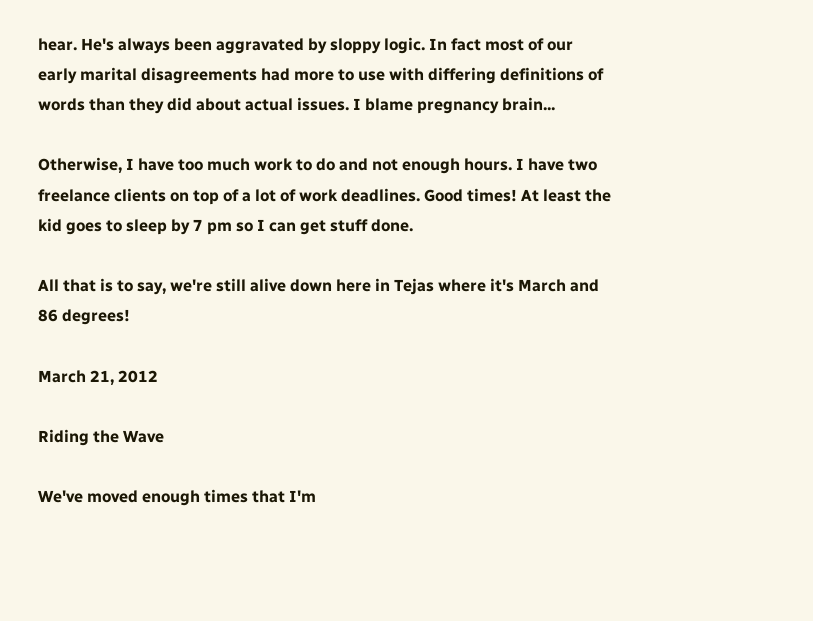hear. He's always been aggravated by sloppy logic. In fact most of our early marital disagreements had more to use with differing definitions of words than they did about actual issues. I blame pregnancy brain...

Otherwise, I have too much work to do and not enough hours. I have two freelance clients on top of a lot of work deadlines. Good times! At least the kid goes to sleep by 7 pm so I can get stuff done.

All that is to say, we're still alive down here in Tejas where it's March and 86 degrees!

March 21, 2012

Riding the Wave

We've moved enough times that I'm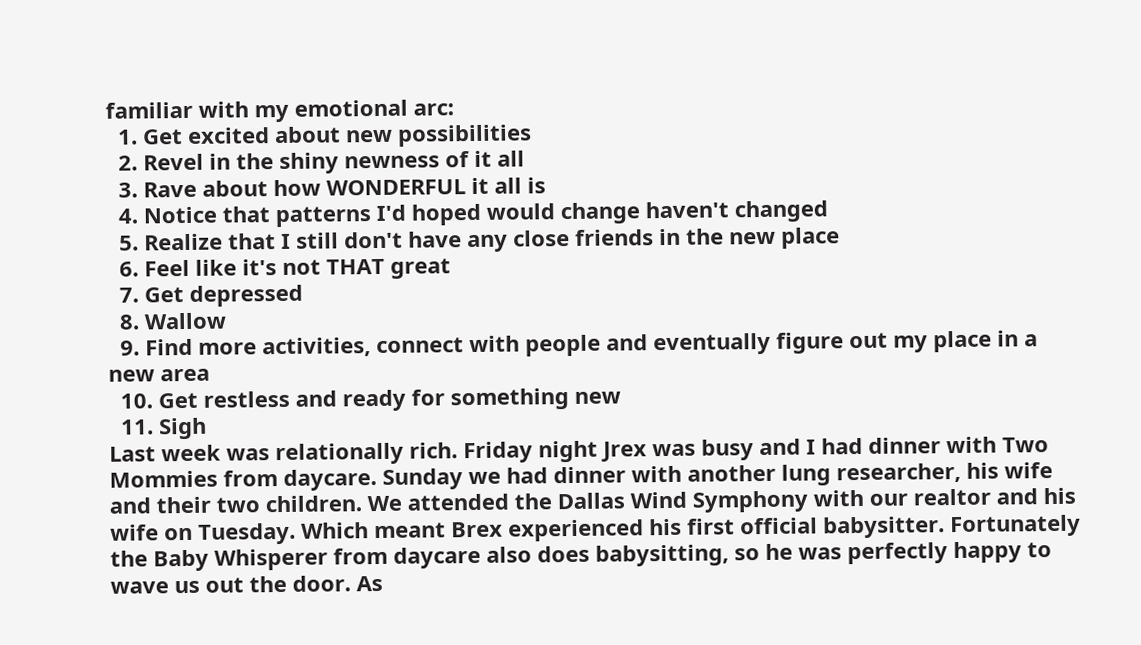familiar with my emotional arc:
  1. Get excited about new possibilities
  2. Revel in the shiny newness of it all
  3. Rave about how WONDERFUL it all is
  4. Notice that patterns I'd hoped would change haven't changed
  5. Realize that I still don't have any close friends in the new place
  6. Feel like it's not THAT great
  7. Get depressed
  8. Wallow
  9. Find more activities, connect with people and eventually figure out my place in a new area
  10. Get restless and ready for something new
  11. Sigh
Last week was relationally rich. Friday night Jrex was busy and I had dinner with Two Mommies from daycare. Sunday we had dinner with another lung researcher, his wife and their two children. We attended the Dallas Wind Symphony with our realtor and his wife on Tuesday. Which meant Brex experienced his first official babysitter. Fortunately the Baby Whisperer from daycare also does babysitting, so he was perfectly happy to wave us out the door. As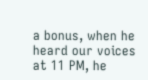a bonus, when he heard our voices at 11 PM, he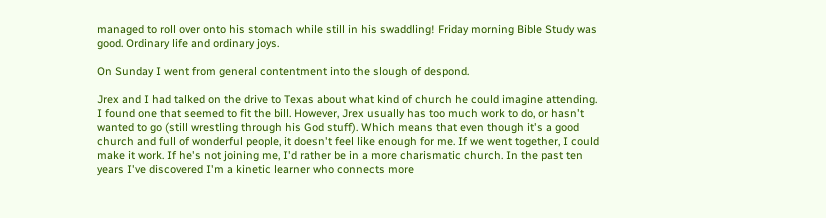managed to roll over onto his stomach while still in his swaddling! Friday morning Bible Study was good. Ordinary life and ordinary joys.

On Sunday I went from general contentment into the slough of despond.

Jrex and I had talked on the drive to Texas about what kind of church he could imagine attending. I found one that seemed to fit the bill. However, Jrex usually has too much work to do, or hasn't wanted to go (still wrestling through his God stuff). Which means that even though it's a good church and full of wonderful people, it doesn't feel like enough for me. If we went together, I could make it work. If he's not joining me, I'd rather be in a more charismatic church. In the past ten years I've discovered I'm a kinetic learner who connects more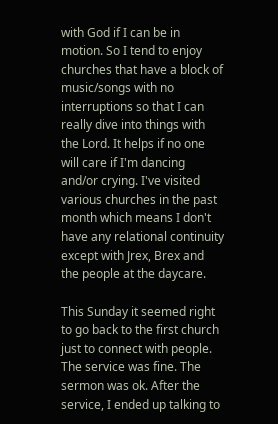with God if I can be in motion. So I tend to enjoy churches that have a block of music/songs with no interruptions so that I can really dive into things with the Lord. It helps if no one will care if I'm dancing and/or crying. I've visited various churches in the past month which means I don't have any relational continuity except with Jrex, Brex and the people at the daycare.

This Sunday it seemed right to go back to the first church just to connect with people. The service was fine. The sermon was ok. After the service, I ended up talking to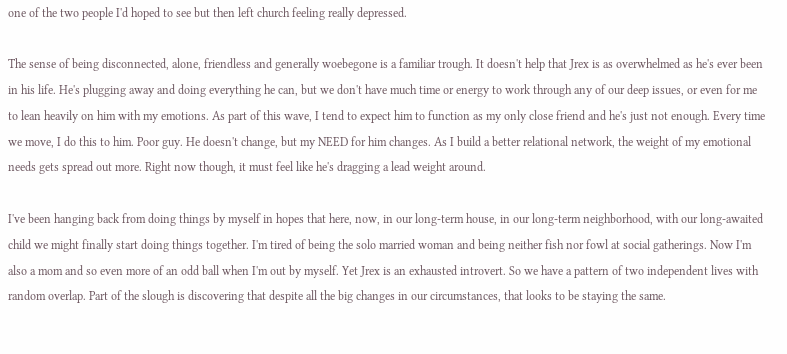one of the two people I'd hoped to see but then left church feeling really depressed.

The sense of being disconnected, alone, friendless and generally woebegone is a familiar trough. It doesn't help that Jrex is as overwhelmed as he's ever been in his life. He's plugging away and doing everything he can, but we don't have much time or energy to work through any of our deep issues, or even for me to lean heavily on him with my emotions. As part of this wave, I tend to expect him to function as my only close friend and he's just not enough. Every time we move, I do this to him. Poor guy. He doesn't change, but my NEED for him changes. As I build a better relational network, the weight of my emotional needs gets spread out more. Right now though, it must feel like he's dragging a lead weight around.

I've been hanging back from doing things by myself in hopes that here, now, in our long-term house, in our long-term neighborhood, with our long-awaited child we might finally start doing things together. I'm tired of being the solo married woman and being neither fish nor fowl at social gatherings. Now I'm also a mom and so even more of an odd ball when I'm out by myself. Yet Jrex is an exhausted introvert. So we have a pattern of two independent lives with random overlap. Part of the slough is discovering that despite all the big changes in our circumstances, that looks to be staying the same.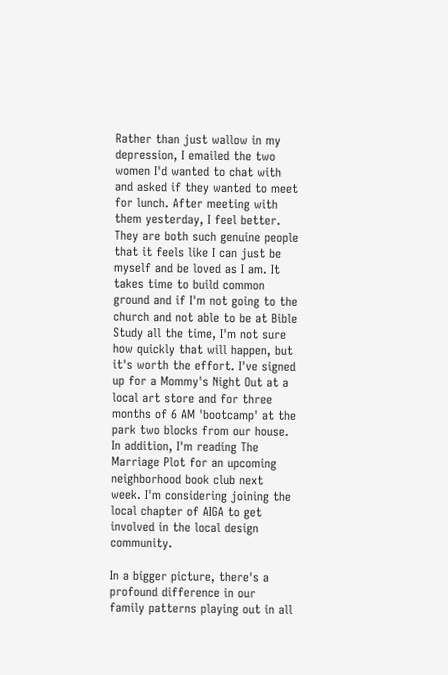Rather than just wallow in my depression, I emailed the two women I'd wanted to chat with and asked if they wanted to meet for lunch. After meeting with them yesterday, I feel better. They are both such genuine people that it feels like I can just be myself and be loved as I am. It takes time to build common ground and if I'm not going to the church and not able to be at Bible Study all the time, I'm not sure how quickly that will happen, but it's worth the effort. I've signed up for a Mommy's Night Out at a local art store and for three months of 6 AM 'bootcamp' at the park two blocks from our house. In addition, I'm reading The Marriage Plot for an upcoming neighborhood book club next week. I'm considering joining the local chapter of AIGA to get involved in the local design community.

In a bigger picture, there's a profound difference in our family patterns playing out in all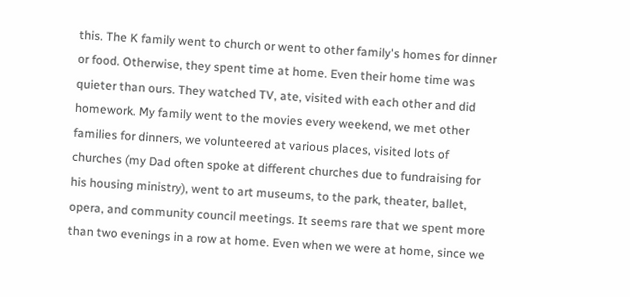this. The K family went to church or went to other family's homes for dinner or food. Otherwise, they spent time at home. Even their home time was quieter than ours. They watched TV, ate, visited with each other and did homework. My family went to the movies every weekend, we met other families for dinners, we volunteered at various places, visited lots of churches (my Dad often spoke at different churches due to fundraising for his housing ministry), went to art museums, to the park, theater, ballet, opera, and community council meetings. It seems rare that we spent more than two evenings in a row at home. Even when we were at home, since we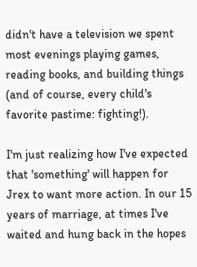didn't have a television we spent most evenings playing games, reading books, and building things (and of course, every child's favorite pastime: fighting!).

I'm just realizing how I've expected that 'something' will happen for Jrex to want more action. In our 15 years of marriage, at times I've waited and hung back in the hopes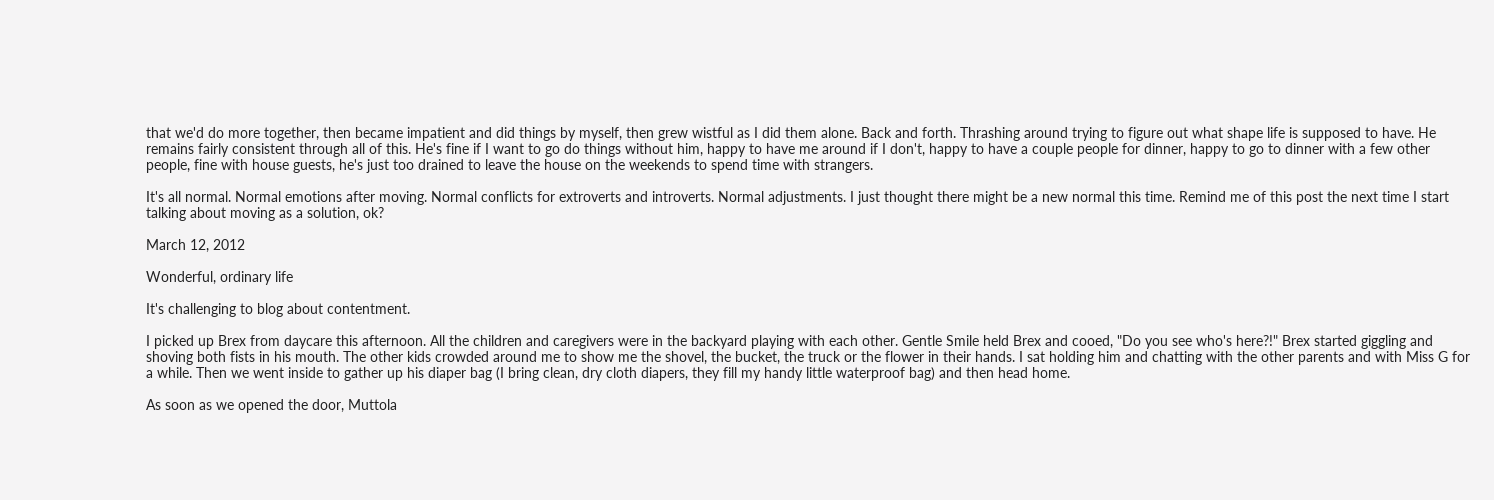that we'd do more together, then became impatient and did things by myself, then grew wistful as I did them alone. Back and forth. Thrashing around trying to figure out what shape life is supposed to have. He remains fairly consistent through all of this. He's fine if I want to go do things without him, happy to have me around if I don't, happy to have a couple people for dinner, happy to go to dinner with a few other people, fine with house guests, he's just too drained to leave the house on the weekends to spend time with strangers.

It's all normal. Normal emotions after moving. Normal conflicts for extroverts and introverts. Normal adjustments. I just thought there might be a new normal this time. Remind me of this post the next time I start talking about moving as a solution, ok?

March 12, 2012

Wonderful, ordinary life

It's challenging to blog about contentment.

I picked up Brex from daycare this afternoon. All the children and caregivers were in the backyard playing with each other. Gentle Smile held Brex and cooed, "Do you see who's here?!" Brex started giggling and shoving both fists in his mouth. The other kids crowded around me to show me the shovel, the bucket, the truck or the flower in their hands. I sat holding him and chatting with the other parents and with Miss G for a while. Then we went inside to gather up his diaper bag (I bring clean, dry cloth diapers, they fill my handy little waterproof bag) and then head home.

As soon as we opened the door, Muttola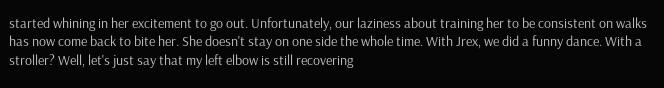started whining in her excitement to go out. Unfortunately, our laziness about training her to be consistent on walks has now come back to bite her. She doesn't stay on one side the whole time. With Jrex, we did a funny dance. With a stroller? Well, let's just say that my left elbow is still recovering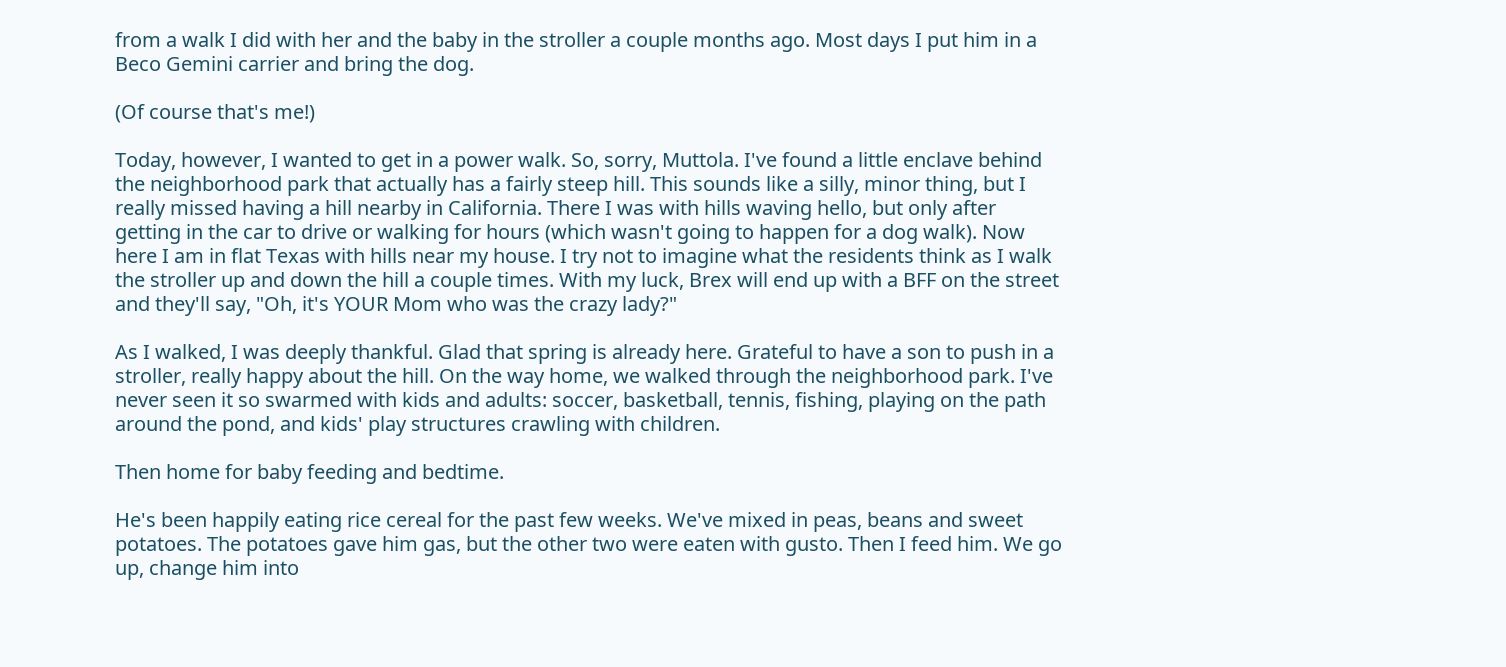from a walk I did with her and the baby in the stroller a couple months ago. Most days I put him in a Beco Gemini carrier and bring the dog.

(Of course that's me!)

Today, however, I wanted to get in a power walk. So, sorry, Muttola. I've found a little enclave behind the neighborhood park that actually has a fairly steep hill. This sounds like a silly, minor thing, but I really missed having a hill nearby in California. There I was with hills waving hello, but only after getting in the car to drive or walking for hours (which wasn't going to happen for a dog walk). Now here I am in flat Texas with hills near my house. I try not to imagine what the residents think as I walk the stroller up and down the hill a couple times. With my luck, Brex will end up with a BFF on the street and they'll say, "Oh, it's YOUR Mom who was the crazy lady?"

As I walked, I was deeply thankful. Glad that spring is already here. Grateful to have a son to push in a stroller, really happy about the hill. On the way home, we walked through the neighborhood park. I've never seen it so swarmed with kids and adults: soccer, basketball, tennis, fishing, playing on the path around the pond, and kids' play structures crawling with children.

Then home for baby feeding and bedtime.

He's been happily eating rice cereal for the past few weeks. We've mixed in peas, beans and sweet potatoes. The potatoes gave him gas, but the other two were eaten with gusto. Then I feed him. We go up, change him into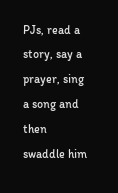PJs, read a story, say a prayer, sing a song and then swaddle him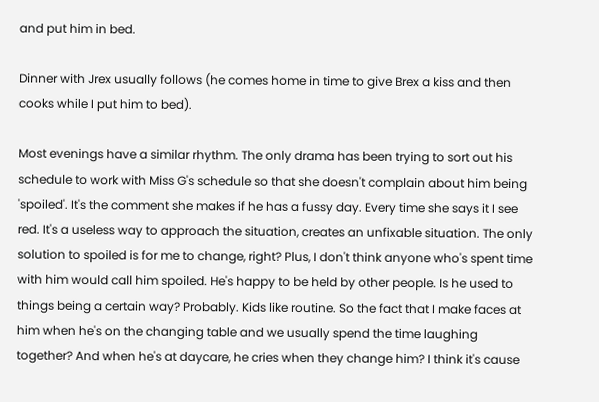and put him in bed.

Dinner with Jrex usually follows (he comes home in time to give Brex a kiss and then cooks while I put him to bed).

Most evenings have a similar rhythm. The only drama has been trying to sort out his schedule to work with Miss G's schedule so that she doesn't complain about him being 'spoiled'. It's the comment she makes if he has a fussy day. Every time she says it I see red. It's a useless way to approach the situation, creates an unfixable situation. The only solution to spoiled is for me to change, right? Plus, I don't think anyone who's spent time with him would call him spoiled. He's happy to be held by other people. Is he used to things being a certain way? Probably. Kids like routine. So the fact that I make faces at him when he's on the changing table and we usually spend the time laughing together? And when he's at daycare, he cries when they change him? I think it's cause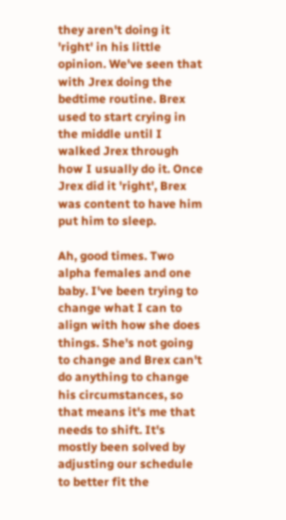they aren't doing it 'right' in his little opinion. We've seen that with Jrex doing the bedtime routine. Brex used to start crying in the middle until I walked Jrex through how I usually do it. Once Jrex did it 'right', Brex was content to have him put him to sleep.

Ah, good times. Two alpha females and one baby. I've been trying to change what I can to align with how she does things. She's not going to change and Brex can't do anything to change his circumstances, so that means it's me that needs to shift. It's mostly been solved by adjusting our schedule to better fit the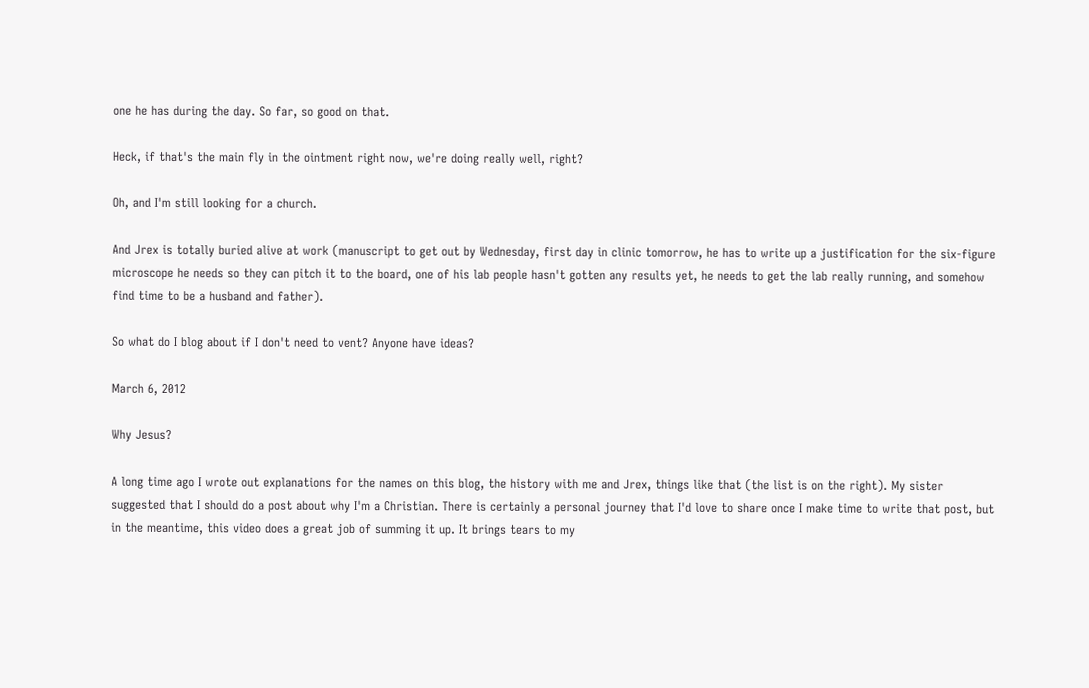one he has during the day. So far, so good on that.

Heck, if that's the main fly in the ointment right now, we're doing really well, right?

Oh, and I'm still looking for a church.

And Jrex is totally buried alive at work (manuscript to get out by Wednesday, first day in clinic tomorrow, he has to write up a justification for the six-figure microscope he needs so they can pitch it to the board, one of his lab people hasn't gotten any results yet, he needs to get the lab really running, and somehow find time to be a husband and father).

So what do I blog about if I don't need to vent? Anyone have ideas?

March 6, 2012

Why Jesus?

A long time ago I wrote out explanations for the names on this blog, the history with me and Jrex, things like that (the list is on the right). My sister suggested that I should do a post about why I'm a Christian. There is certainly a personal journey that I'd love to share once I make time to write that post, but in the meantime, this video does a great job of summing it up. It brings tears to my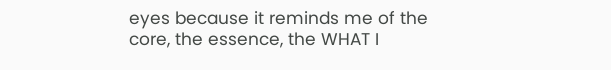eyes because it reminds me of the core, the essence, the WHAT I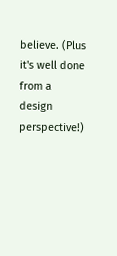believe. (Plus it's well done from a design perspective!)